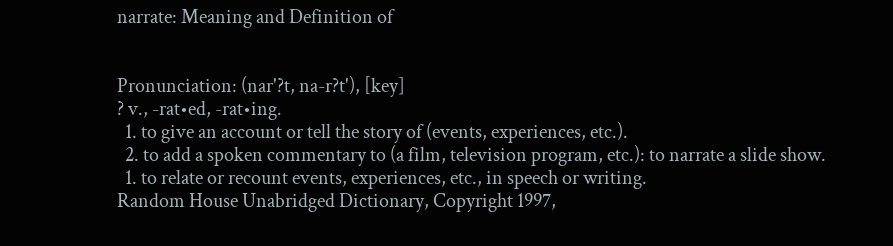narrate: Meaning and Definition of


Pronunciation: (nar'?t, na-r?t'), [key]
? v., -rat•ed, -rat•ing.
  1. to give an account or tell the story of (events, experiences, etc.).
  2. to add a spoken commentary to (a film, television program, etc.): to narrate a slide show.
  1. to relate or recount events, experiences, etc., in speech or writing.
Random House Unabridged Dictionary, Copyright 1997,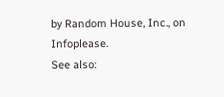by Random House, Inc., on Infoplease.
See also: